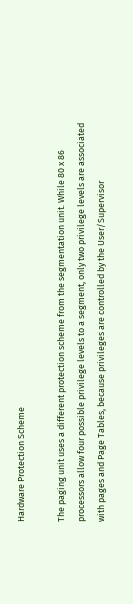Hardware Protection Scheme

The paging unit uses a different protection scheme from the segmentation unit. While 80 x 86 processors allow four possible privilege levels to a segment, only two privilege levels are associated with pages and Page Tables, because privileges are controlled by the User/Supervisor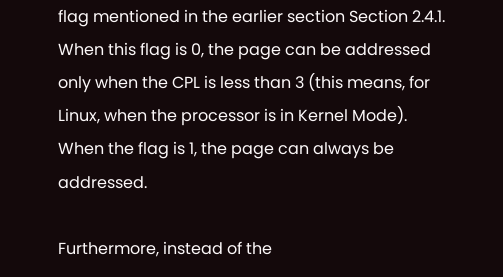flag mentioned in the earlier section Section 2.4.1. When this flag is 0, the page can be addressed only when the CPL is less than 3 (this means, for Linux, when the processor is in Kernel Mode). When the flag is 1, the page can always be addressed.

Furthermore, instead of the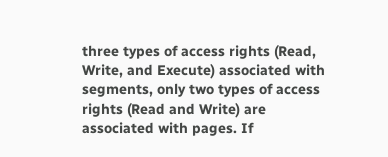three types of access rights (Read, Write, and Execute) associated with segments, only two types of access rights (Read and Write) are associated with pages. If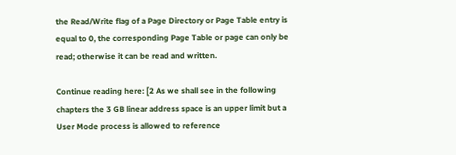the Read/Write flag of a Page Directory or Page Table entry is equal to 0, the corresponding Page Table or page can only be read; otherwise it can be read and written.

Continue reading here: [2 As we shall see in the following chapters the 3 GB linear address space is an upper limit but a User Mode process is allowed to reference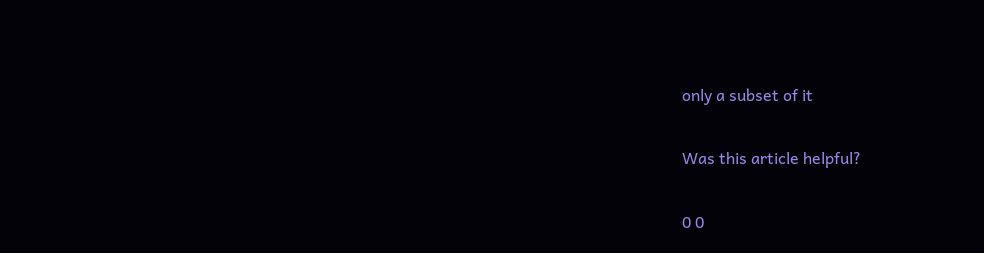only a subset of it

Was this article helpful?

0 0